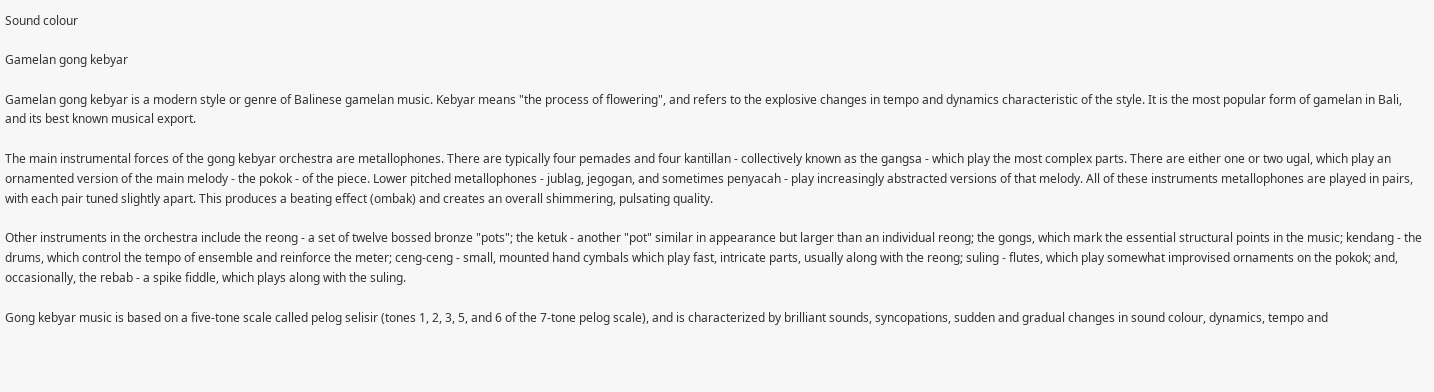Sound colour

Gamelan gong kebyar

Gamelan gong kebyar is a modern style or genre of Balinese gamelan music. Kebyar means "the process of flowering", and refers to the explosive changes in tempo and dynamics characteristic of the style. It is the most popular form of gamelan in Bali, and its best known musical export.

The main instrumental forces of the gong kebyar orchestra are metallophones. There are typically four pemades and four kantillan - collectively known as the gangsa - which play the most complex parts. There are either one or two ugal, which play an ornamented version of the main melody - the pokok - of the piece. Lower pitched metallophones - jublag, jegogan, and sometimes penyacah - play increasingly abstracted versions of that melody. All of these instruments metallophones are played in pairs, with each pair tuned slightly apart. This produces a beating effect (ombak) and creates an overall shimmering, pulsating quality.

Other instruments in the orchestra include the reong - a set of twelve bossed bronze "pots"; the ketuk - another "pot" similar in appearance but larger than an individual reong; the gongs, which mark the essential structural points in the music; kendang - the drums, which control the tempo of ensemble and reinforce the meter; ceng-ceng - small, mounted hand cymbals which play fast, intricate parts, usually along with the reong; suling - flutes, which play somewhat improvised ornaments on the pokok; and, occasionally, the rebab - a spike fiddle, which plays along with the suling.

Gong kebyar music is based on a five-tone scale called pelog selisir (tones 1, 2, 3, 5, and 6 of the 7-tone pelog scale), and is characterized by brilliant sounds, syncopations, sudden and gradual changes in sound colour, dynamics, tempo and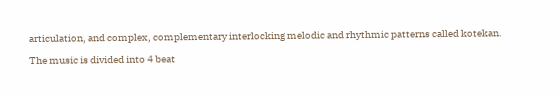articulation, and complex, complementary interlocking melodic and rhythmic patterns called kotekan.

The music is divided into 4 beat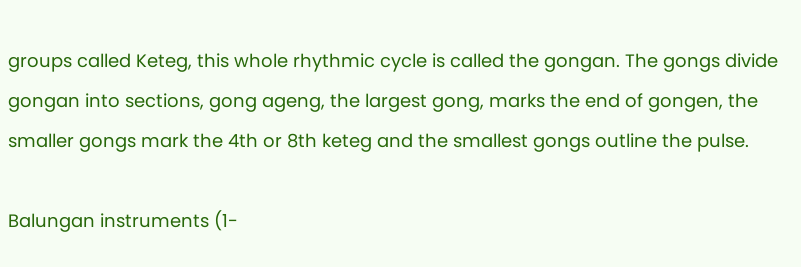groups called Keteg, this whole rhythmic cycle is called the gongan. The gongs divide gongan into sections, gong ageng, the largest gong, marks the end of gongen, the smaller gongs mark the 4th or 8th keteg and the smallest gongs outline the pulse.

Balungan instruments (1-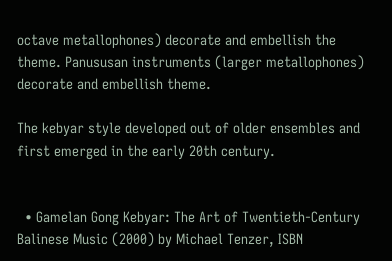octave metallophones) decorate and embellish the theme. Panususan instruments (larger metallophones) decorate and embellish theme.

The kebyar style developed out of older ensembles and first emerged in the early 20th century.


  • Gamelan Gong Kebyar: The Art of Twentieth-Century Balinese Music (2000) by Michael Tenzer, ISBN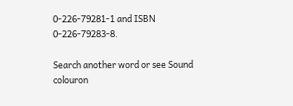0-226-79281-1 and ISBN 0-226-79283-8.

Search another word or see Sound colouron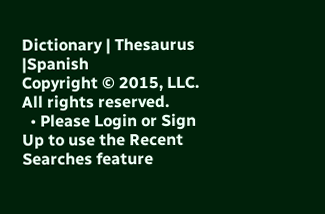Dictionary | Thesaurus |Spanish
Copyright © 2015, LLC. All rights reserved.
  • Please Login or Sign Up to use the Recent Searches feature